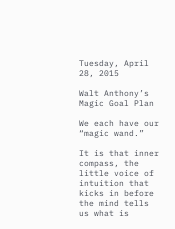Tuesday, April 28, 2015

Walt Anthony’s Magic Goal Plan

We each have our “magic wand.”

It is that inner compass, the little voice of intuition that kicks in before the mind tells us what is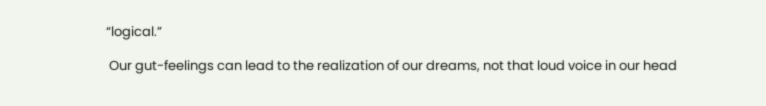“logical.”

 Our gut-feelings can lead to the realization of our dreams, not that loud voice in our head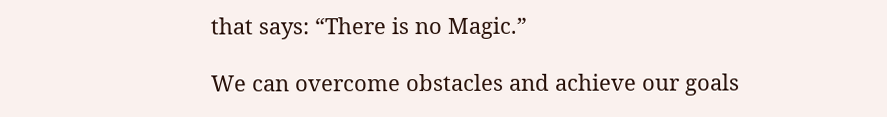that says: “There is no Magic.”

We can overcome obstacles and achieve our goals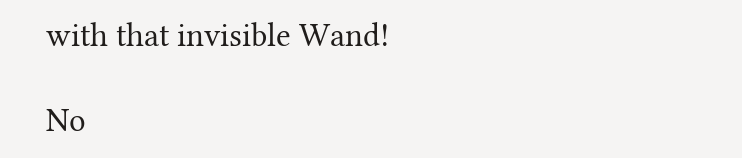with that invisible Wand!

No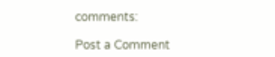comments:

Post a Comment